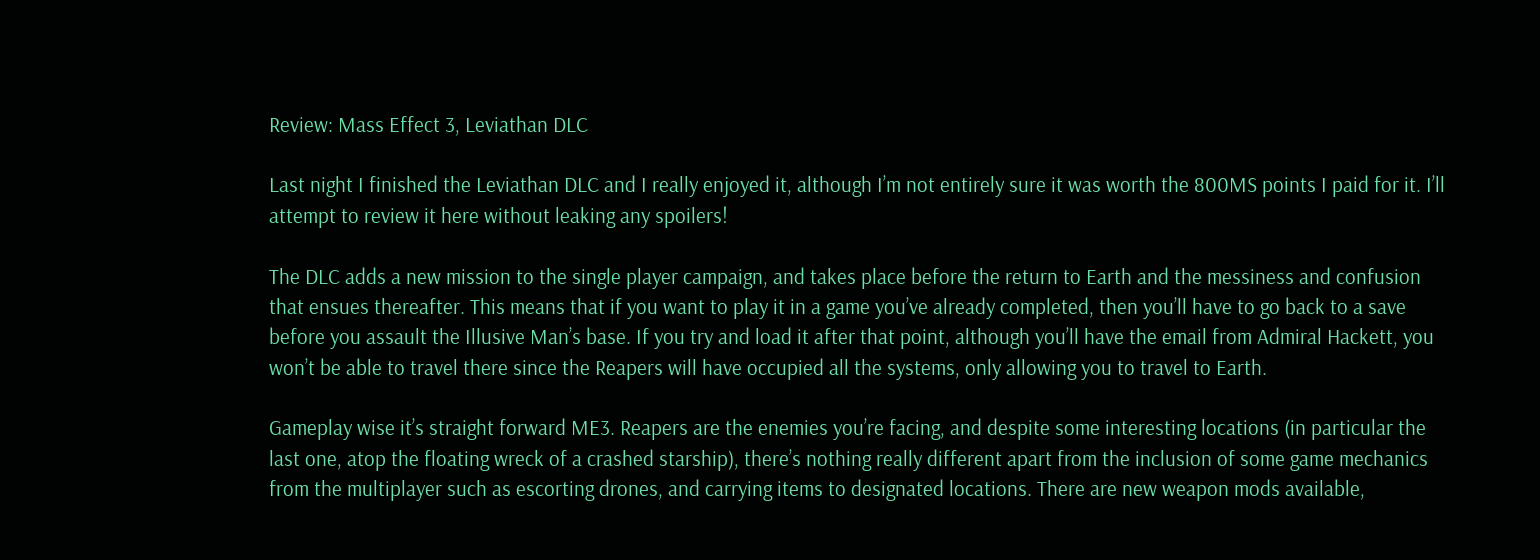Review: Mass Effect 3, Leviathan DLC

Last night I finished the Leviathan DLC and I really enjoyed it, although I’m not entirely sure it was worth the 800MS points I paid for it. I’ll attempt to review it here without leaking any spoilers!

The DLC adds a new mission to the single player campaign, and takes place before the return to Earth and the messiness and confusion that ensues thereafter. This means that if you want to play it in a game you’ve already completed, then you’ll have to go back to a save before you assault the Illusive Man’s base. If you try and load it after that point, although you’ll have the email from Admiral Hackett, you won’t be able to travel there since the Reapers will have occupied all the systems, only allowing you to travel to Earth.

Gameplay wise it’s straight forward ME3. Reapers are the enemies you’re facing, and despite some interesting locations (in particular the last one, atop the floating wreck of a crashed starship), there’s nothing really different apart from the inclusion of some game mechanics from the multiplayer such as escorting drones, and carrying items to designated locations. There are new weapon mods available,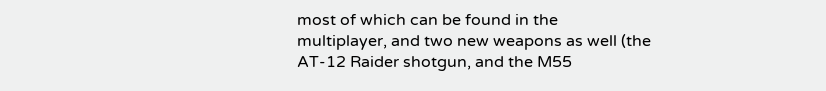most of which can be found in the multiplayer, and two new weapons as well (the AT-12 Raider shotgun, and the M55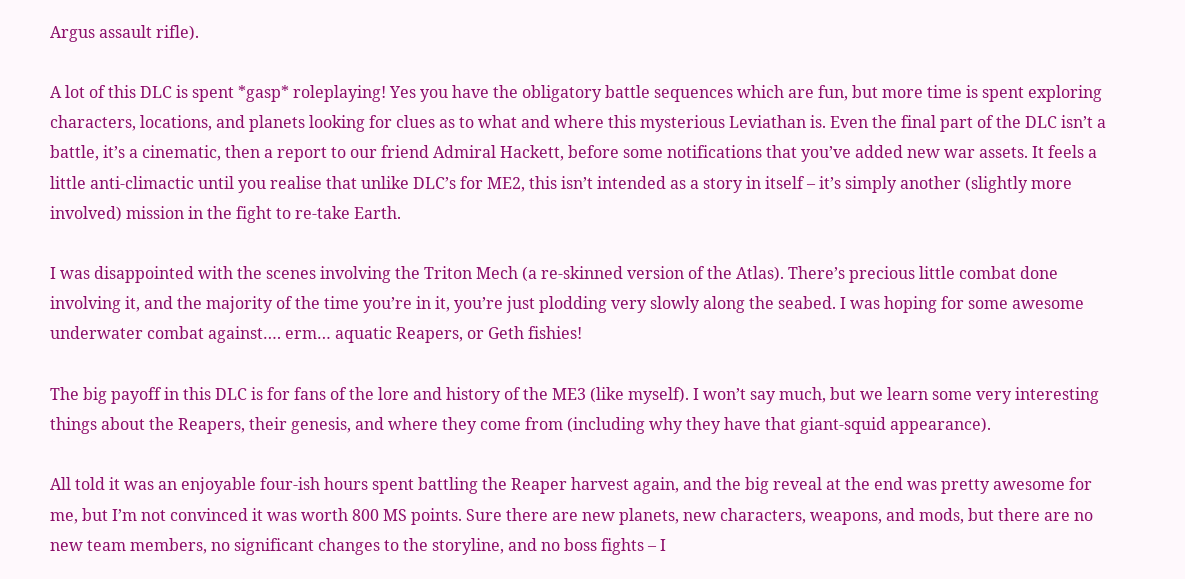Argus assault rifle).

A lot of this DLC is spent *gasp* roleplaying! Yes you have the obligatory battle sequences which are fun, but more time is spent exploring characters, locations, and planets looking for clues as to what and where this mysterious Leviathan is. Even the final part of the DLC isn’t a battle, it’s a cinematic, then a report to our friend Admiral Hackett, before some notifications that you’ve added new war assets. It feels a little anti-climactic until you realise that unlike DLC’s for ME2, this isn’t intended as a story in itself – it’s simply another (slightly more involved) mission in the fight to re-take Earth.

I was disappointed with the scenes involving the Triton Mech (a re-skinned version of the Atlas). There’s precious little combat done involving it, and the majority of the time you’re in it, you’re just plodding very slowly along the seabed. I was hoping for some awesome underwater combat against…. erm… aquatic Reapers, or Geth fishies!

The big payoff in this DLC is for fans of the lore and history of the ME3 (like myself). I won’t say much, but we learn some very interesting things about the Reapers, their genesis, and where they come from (including why they have that giant-squid appearance).

All told it was an enjoyable four-ish hours spent battling the Reaper harvest again, and the big reveal at the end was pretty awesome for me, but I’m not convinced it was worth 800 MS points. Sure there are new planets, new characters, weapons, and mods, but there are no new team members, no significant changes to the storyline, and no boss fights – I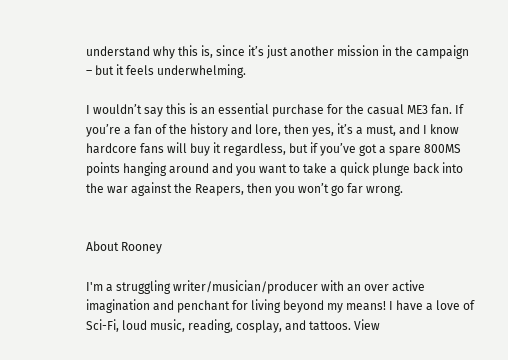understand why this is, since it’s just another mission in the campaign – but it feels underwhelming.

I wouldn’t say this is an essential purchase for the casual ME3 fan. If you’re a fan of the history and lore, then yes, it’s a must, and I know hardcore fans will buy it regardless, but if you’ve got a spare 800MS points hanging around and you want to take a quick plunge back into the war against the Reapers, then you won’t go far wrong.


About Rooney

I'm a struggling writer/musician/producer with an over active imagination and penchant for living beyond my means! I have a love of Sci-Fi, loud music, reading, cosplay, and tattoos. View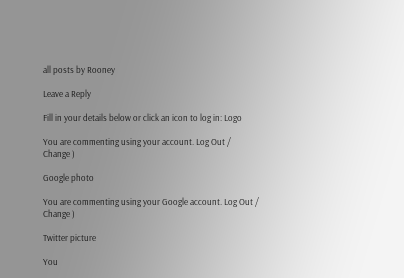all posts by Rooney

Leave a Reply

Fill in your details below or click an icon to log in: Logo

You are commenting using your account. Log Out /  Change )

Google photo

You are commenting using your Google account. Log Out /  Change )

Twitter picture

You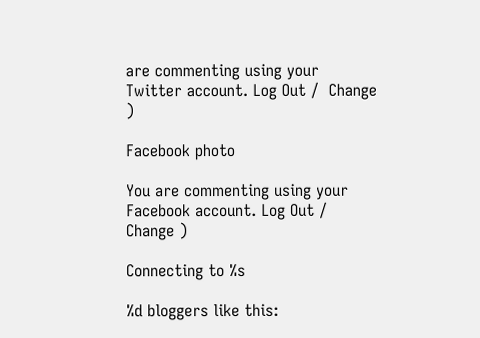are commenting using your Twitter account. Log Out /  Change )

Facebook photo

You are commenting using your Facebook account. Log Out /  Change )

Connecting to %s

%d bloggers like this: